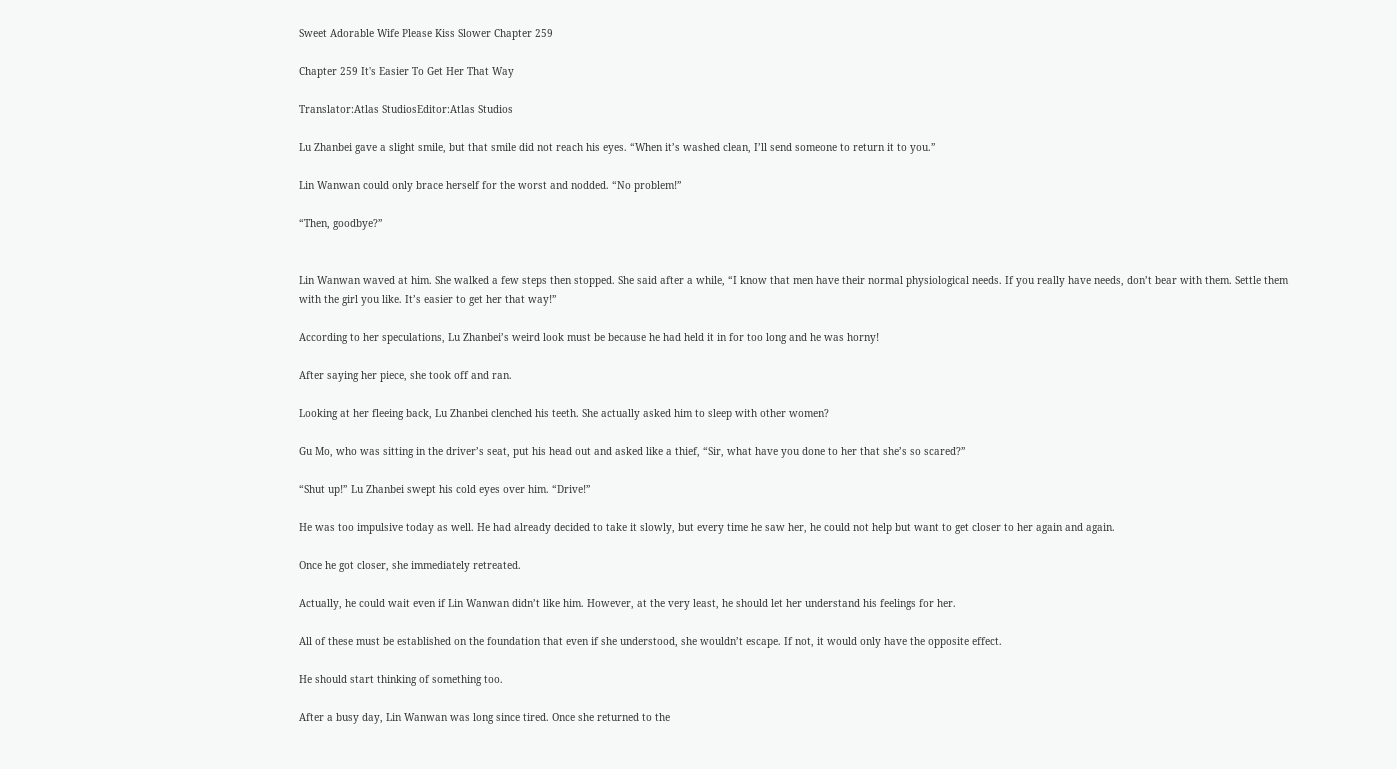Sweet Adorable Wife Please Kiss Slower Chapter 259

Chapter 259 It's Easier To Get Her That Way

Translator:Atlas StudiosEditor:Atlas Studios

Lu Zhanbei gave a slight smile, but that smile did not reach his eyes. “When it’s washed clean, I’ll send someone to return it to you.”

Lin Wanwan could only brace herself for the worst and nodded. “No problem!”

“Then, goodbye?”


Lin Wanwan waved at him. She walked a few steps then stopped. She said after a while, “I know that men have their normal physiological needs. If you really have needs, don’t bear with them. Settle them with the girl you like. It’s easier to get her that way!”

According to her speculations, Lu Zhanbei’s weird look must be because he had held it in for too long and he was horny!

After saying her piece, she took off and ran.

Looking at her fleeing back, Lu Zhanbei clenched his teeth. She actually asked him to sleep with other women?

Gu Mo, who was sitting in the driver’s seat, put his head out and asked like a thief, “Sir, what have you done to her that she’s so scared?”

“Shut up!” Lu Zhanbei swept his cold eyes over him. “Drive!”

He was too impulsive today as well. He had already decided to take it slowly, but every time he saw her, he could not help but want to get closer to her again and again.

Once he got closer, she immediately retreated.

Actually, he could wait even if Lin Wanwan didn’t like him. However, at the very least, he should let her understand his feelings for her.

All of these must be established on the foundation that even if she understood, she wouldn’t escape. If not, it would only have the opposite effect.

He should start thinking of something too.

After a busy day, Lin Wanwan was long since tired. Once she returned to the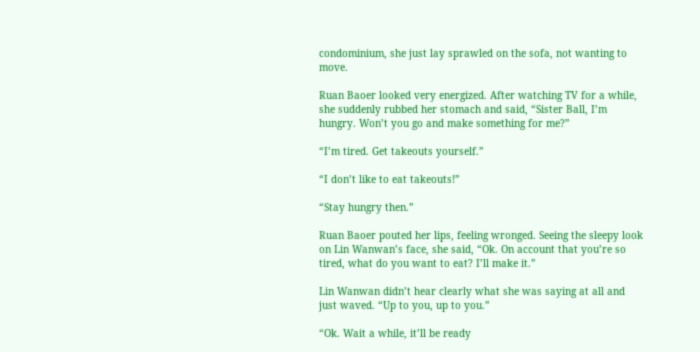condominium, she just lay sprawled on the sofa, not wanting to move.

Ruan Baoer looked very energized. After watching TV for a while, she suddenly rubbed her stomach and said, “Sister Ball, I’m hungry. Won’t you go and make something for me?”

“I’m tired. Get takeouts yourself.”

“I don’t like to eat takeouts!”

“Stay hungry then.”

Ruan Baoer pouted her lips, feeling wronged. Seeing the sleepy look on Lin Wanwan’s face, she said, “Ok. On account that you’re so tired, what do you want to eat? I’ll make it.”

Lin Wanwan didn’t hear clearly what she was saying at all and just waved. “Up to you, up to you.”

“Ok. Wait a while, it’ll be ready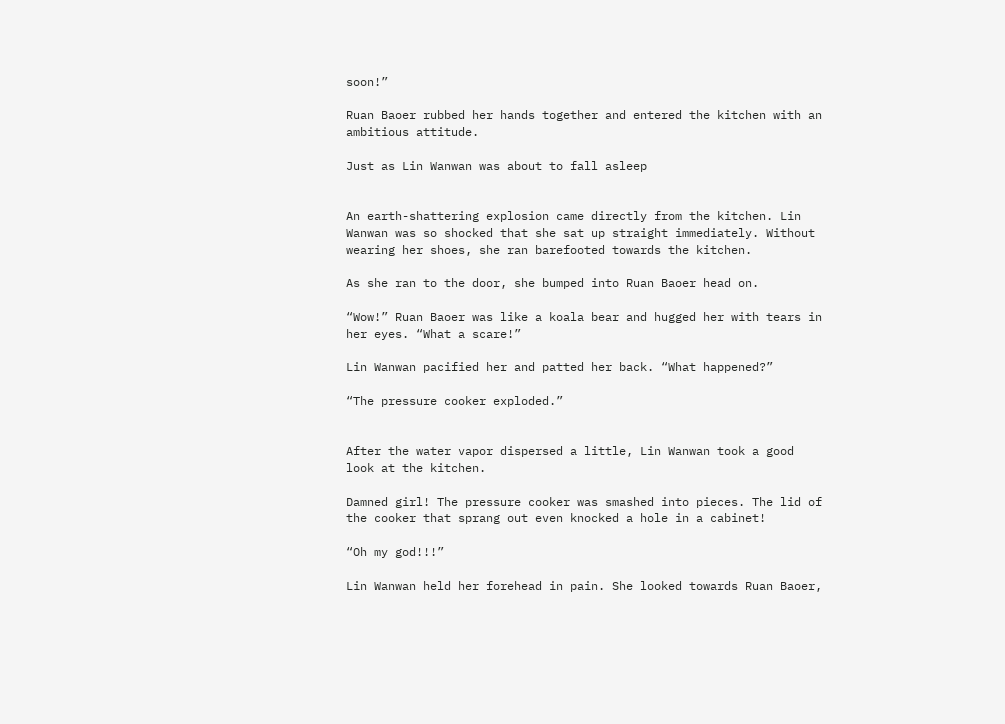soon!”

Ruan Baoer rubbed her hands together and entered the kitchen with an ambitious attitude.

Just as Lin Wanwan was about to fall asleep


An earth-shattering explosion came directly from the kitchen. Lin Wanwan was so shocked that she sat up straight immediately. Without wearing her shoes, she ran barefooted towards the kitchen.

As she ran to the door, she bumped into Ruan Baoer head on.

“Wow!” Ruan Baoer was like a koala bear and hugged her with tears in her eyes. “What a scare!”

Lin Wanwan pacified her and patted her back. “What happened?”

“The pressure cooker exploded.”


After the water vapor dispersed a little, Lin Wanwan took a good look at the kitchen.

Damned girl! The pressure cooker was smashed into pieces. The lid of the cooker that sprang out even knocked a hole in a cabinet!

“Oh my god!!!”

Lin Wanwan held her forehead in pain. She looked towards Ruan Baoer,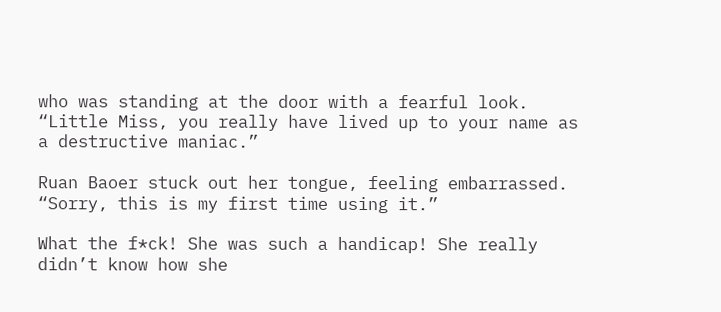who was standing at the door with a fearful look. “Little Miss, you really have lived up to your name as a destructive maniac.”

Ruan Baoer stuck out her tongue, feeling embarrassed. “Sorry, this is my first time using it.”

What the f*ck! She was such a handicap! She really didn’t know how she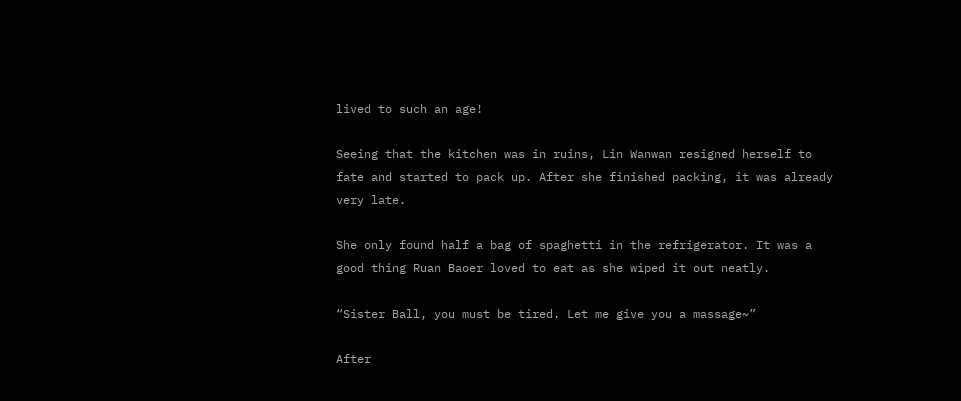lived to such an age!

Seeing that the kitchen was in ruins, Lin Wanwan resigned herself to fate and started to pack up. After she finished packing, it was already very late.

She only found half a bag of spaghetti in the refrigerator. It was a good thing Ruan Baoer loved to eat as she wiped it out neatly.

“Sister Ball, you must be tired. Let me give you a massage~”

After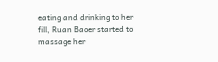eating and drinking to her fill, Ruan Baoer started to massage her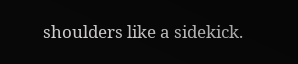shoulders like a sidekick.